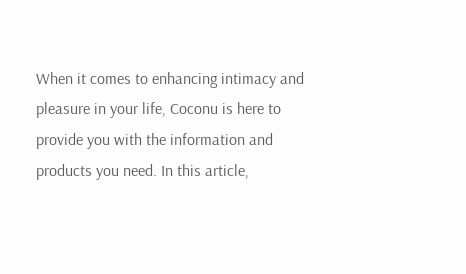When it comes to enhancing intimacy and pleasure in your life, Coconu is here to provide you with the information and products you need. In this article,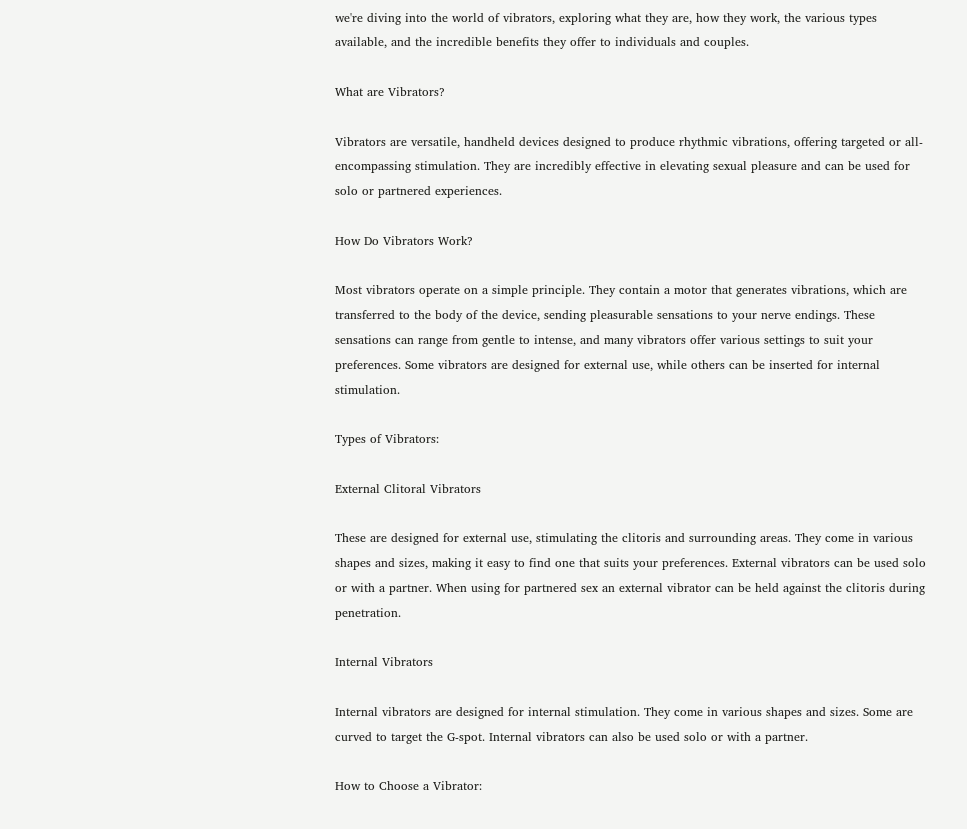we're diving into the world of vibrators, exploring what they are, how they work, the various types available, and the incredible benefits they offer to individuals and couples.

What are Vibrators?

Vibrators are versatile, handheld devices designed to produce rhythmic vibrations, offering targeted or all-encompassing stimulation. They are incredibly effective in elevating sexual pleasure and can be used for solo or partnered experiences.

How Do Vibrators Work?

Most vibrators operate on a simple principle. They contain a motor that generates vibrations, which are transferred to the body of the device, sending pleasurable sensations to your nerve endings. These sensations can range from gentle to intense, and many vibrators offer various settings to suit your preferences. Some vibrators are designed for external use, while others can be inserted for internal stimulation.

Types of Vibrators:

External Clitoral Vibrators

These are designed for external use, stimulating the clitoris and surrounding areas. They come in various shapes and sizes, making it easy to find one that suits your preferences. External vibrators can be used solo or with a partner. When using for partnered sex an external vibrator can be held against the clitoris during penetration.

Internal Vibrators

Internal vibrators are designed for internal stimulation. They come in various shapes and sizes. Some are curved to target the G-spot. Internal vibrators can also be used solo or with a partner.

How to Choose a Vibrator: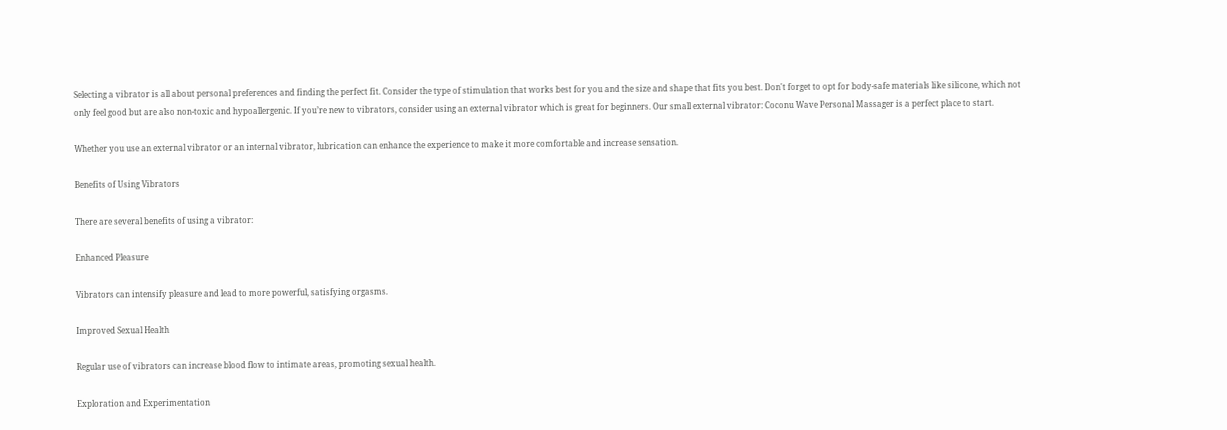Selecting a vibrator is all about personal preferences and finding the perfect fit. Consider the type of stimulation that works best for you and the size and shape that fits you best. Don't forget to opt for body-safe materials like silicone, which not only feel good but are also non-toxic and hypoallergenic. If you’re new to vibrators, consider using an external vibrator which is great for beginners. Our small external vibrator: Coconu Wave Personal Massager is a perfect place to start.

Whether you use an external vibrator or an internal vibrator, lubrication can enhance the experience to make it more comfortable and increase sensation.

Benefits of Using Vibrators

There are several benefits of using a vibrator:

Enhanced Pleasure

Vibrators can intensify pleasure and lead to more powerful, satisfying orgasms.

Improved Sexual Health

Regular use of vibrators can increase blood flow to intimate areas, promoting sexual health.

Exploration and Experimentation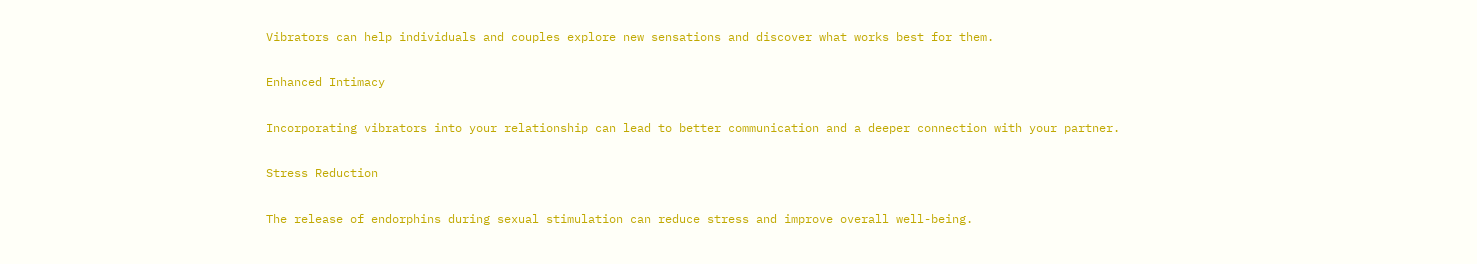Vibrators can help individuals and couples explore new sensations and discover what works best for them.

Enhanced Intimacy

Incorporating vibrators into your relationship can lead to better communication and a deeper connection with your partner.

Stress Reduction

The release of endorphins during sexual stimulation can reduce stress and improve overall well-being.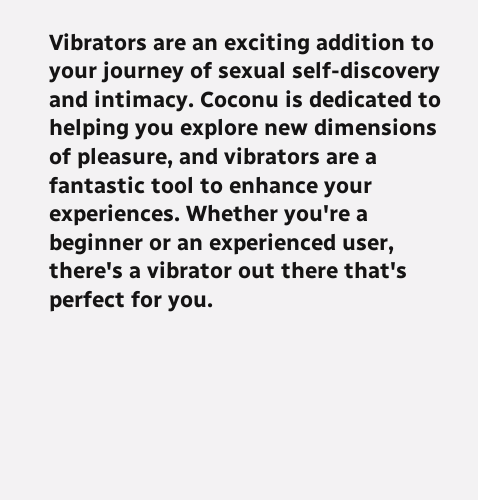Vibrators are an exciting addition to your journey of sexual self-discovery and intimacy. Coconu is dedicated to helping you explore new dimensions of pleasure, and vibrators are a fantastic tool to enhance your experiences. Whether you're a beginner or an experienced user, there's a vibrator out there that's perfect for you.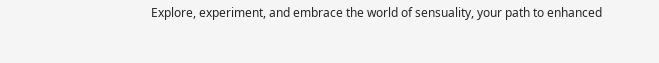Explore, experiment, and embrace the world of sensuality, your path to enhanced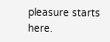pleasure starts here.